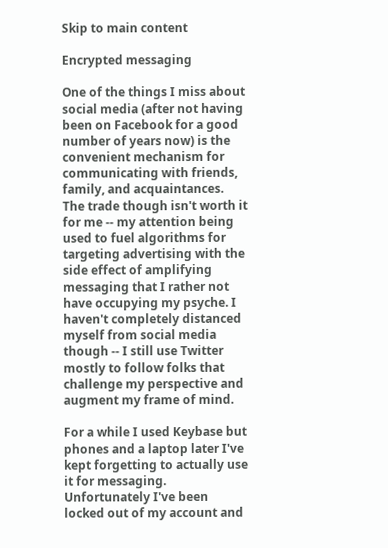Skip to main content

Encrypted messaging

One of the things I miss about social media (after not having been on Facebook for a good number of years now) is the convenient mechanism for communicating with friends, family, and acquaintances. The trade though isn't worth it for me -- my attention being used to fuel algorithms for targeting advertising with the side effect of amplifying messaging that I rather not have occupying my psyche. I haven't completely distanced myself from social media though -- I still use Twitter mostly to follow folks that challenge my perspective and augment my frame of mind.

For a while I used Keybase but phones and a laptop later I've kept forgetting to actually use it for messaging. Unfortunately I've been locked out of my account and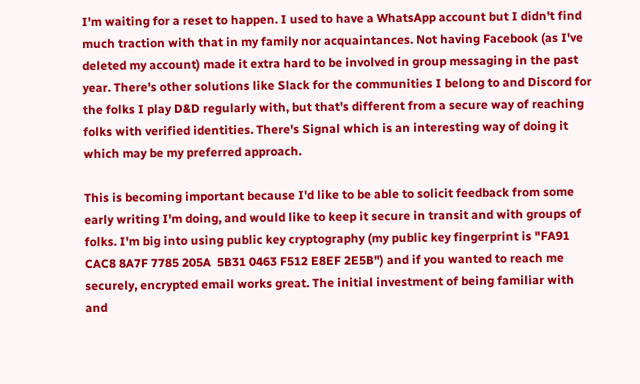I'm waiting for a reset to happen. I used to have a WhatsApp account but I didn't find much traction with that in my family nor acquaintances. Not having Facebook (as I've deleted my account) made it extra hard to be involved in group messaging in the past year. There's other solutions like Slack for the communities I belong to and Discord for the folks I play D&D regularly with, but that's different from a secure way of reaching folks with verified identities. There's Signal which is an interesting way of doing it which may be my preferred approach.

This is becoming important because I'd like to be able to solicit feedback from some early writing I'm doing, and would like to keep it secure in transit and with groups of folks. I'm big into using public key cryptography (my public key fingerprint is "FA91 CAC8 8A7F 7785 205A  5B31 0463 F512 E8EF 2E5B") and if you wanted to reach me securely, encrypted email works great. The initial investment of being familiar with and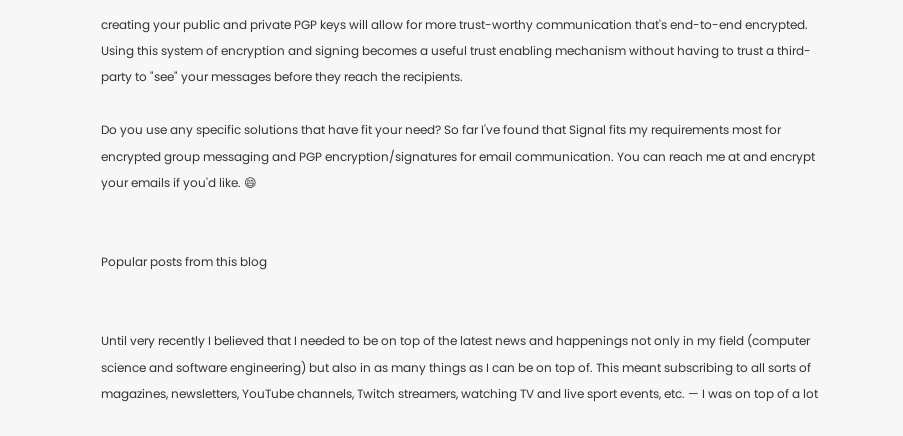creating your public and private PGP keys will allow for more trust-worthy communication that's end-to-end encrypted. Using this system of encryption and signing becomes a useful trust enabling mechanism without having to trust a third-party to "see" your messages before they reach the recipients.

Do you use any specific solutions that have fit your need? So far I've found that Signal fits my requirements most for encrypted group messaging and PGP encryption/signatures for email communication. You can reach me at and encrypt your emails if you'd like. 😄


Popular posts from this blog


Until very recently I believed that I needed to be on top of the latest news and happenings not only in my field (computer science and software engineering) but also in as many things as I can be on top of. This meant subscribing to all sorts of magazines, newsletters, YouTube channels, Twitch streamers, watching TV and live sport events, etc. — I was on top of a lot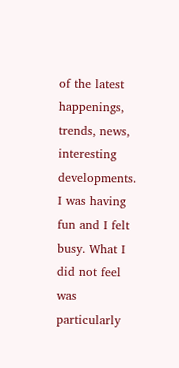of the latest happenings, trends, news, interesting developments. I was having fun and I felt busy. What I did not feel was particularly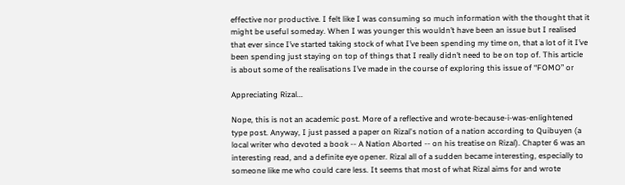effective nor productive. I felt like I was consuming so much information with the thought that it might be useful someday. When I was younger this wouldn’t have been an issue but I realised that ever since I’ve started taking stock of what I’ve been spending my time on, that a lot of it I’ve been spending just staying on top of things that I really didn’t need to be on top of. This article is about some of the realisations I’ve made in the course of exploring this issue of “FOMO” or

Appreciating Rizal...

Nope, this is not an academic post. More of a reflective and wrote-because-i-was-enlightened type post. Anyway, I just passed a paper on Rizal's notion of a nation according to Quibuyen (a local writer who devoted a book -- A Nation Aborted -- on his treatise on Rizal). Chapter 6 was an interesting read, and a definite eye opener. Rizal all of a sudden became interesting, especially to someone like me who could care less. It seems that most of what Rizal aims for and wrote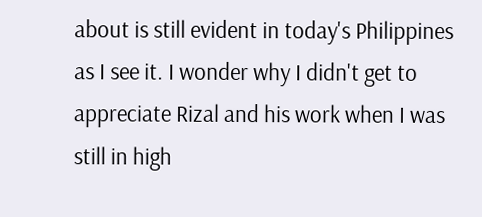about is still evident in today's Philippines as I see it. I wonder why I didn't get to appreciate Rizal and his work when I was still in high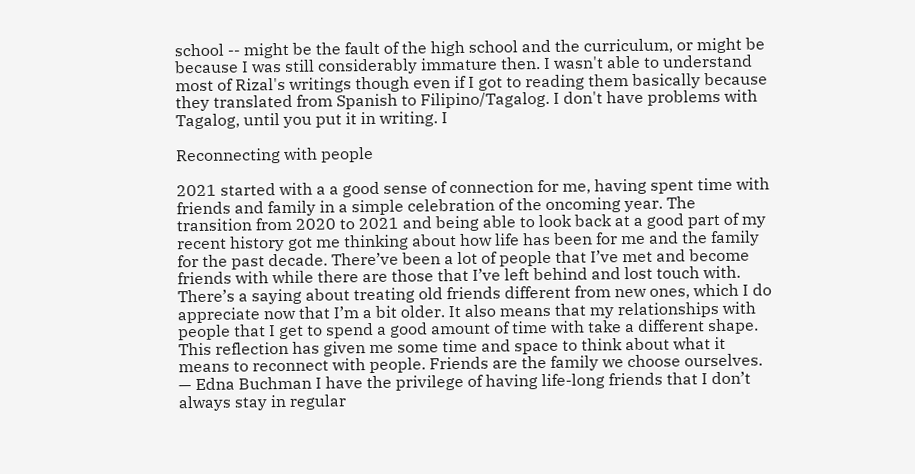school -- might be the fault of the high school and the curriculum, or might be because I was still considerably immature then. I wasn't able to understand most of Rizal's writings though even if I got to reading them basically because they translated from Spanish to Filipino/Tagalog. I don't have problems with Tagalog, until you put it in writing. I

Reconnecting with people

2021 started with a a good sense of connection for me, having spent time with friends and family in a simple celebration of the oncoming year. The transition from 2020 to 2021 and being able to look back at a good part of my recent history got me thinking about how life has been for me and the family for the past decade. There’ve been a lot of people that I’ve met and become friends with while there are those that I’ve left behind and lost touch with. There’s a saying about treating old friends different from new ones, which I do appreciate now that I’m a bit older. It also means that my relationships with people that I get to spend a good amount of time with take a different shape. This reflection has given me some time and space to think about what it means to reconnect with people. Friends are the family we choose ourselves. — Edna Buchman I have the privilege of having life-long friends that I don’t always stay in regular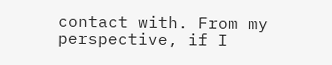contact with. From my perspective, if I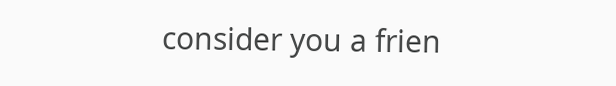consider you a frien